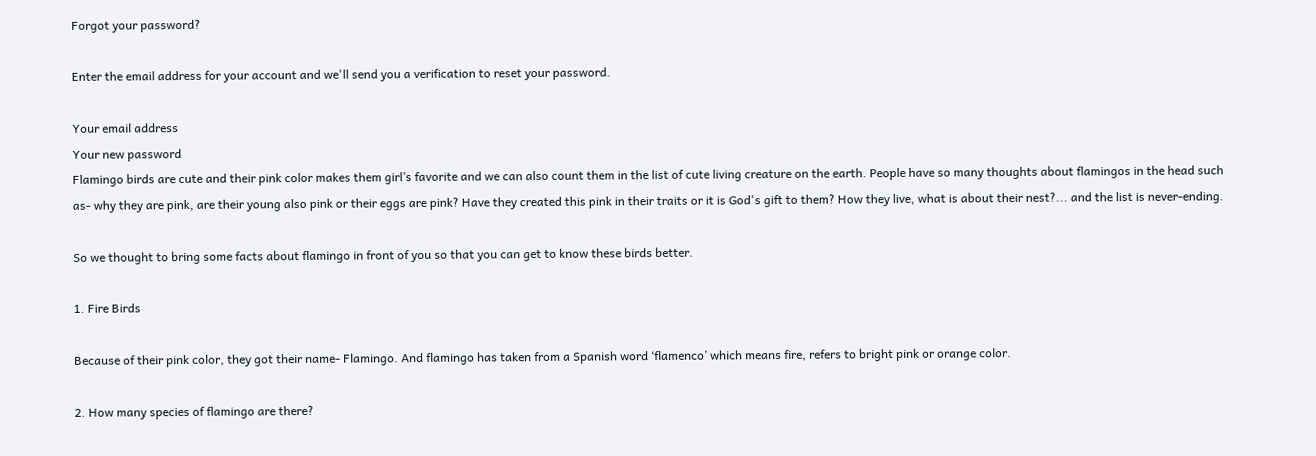Forgot your password?

Enter the email address for your account and we'll send you a verification to reset your password.

Your email address
Your new password
Flamingo birds are cute and their pink color makes them girl’s favorite and we can also count them in the list of cute living creature on the earth. People have so many thoughts about flamingos in the head such as- why they are pink, are their young also pink or their eggs are pink? Have they created this pink in their traits or it is God's gift to them? How they live, what is about their nest?... and the list is never-ending.

So we thought to bring some facts about flamingo in front of you so that you can get to know these birds better.

1. Fire Birds

Because of their pink color, they got their name- Flamingo. And flamingo has taken from a Spanish word ‘flamenco’ which means fire, refers to bright pink or orange color.

2. How many species of flamingo are there?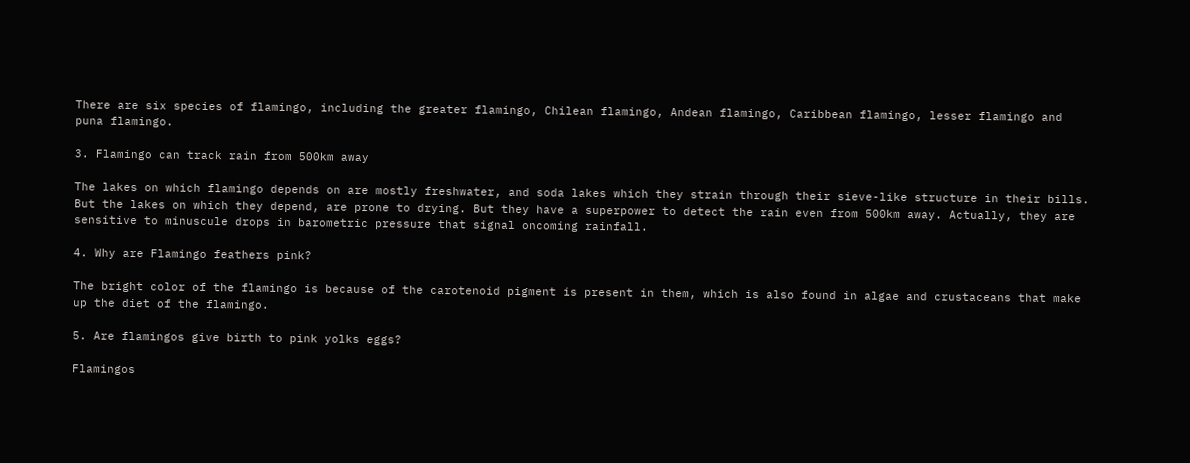There are six species of flamingo, including the greater flamingo, Chilean flamingo, Andean flamingo, Caribbean flamingo, lesser flamingo and puna flamingo.

3. Flamingo can track rain from 500km away

The lakes on which flamingo depends on are mostly freshwater, and soda lakes which they strain through their sieve-like structure in their bills. But the lakes on which they depend, are prone to drying. But they have a superpower to detect the rain even from 500km away. Actually, they are sensitive to minuscule drops in barometric pressure that signal oncoming rainfall.

4. Why are Flamingo feathers pink?

The bright color of the flamingo is because of the carotenoid pigment is present in them, which is also found in algae and crustaceans that make up the diet of the flamingo.

5. Are flamingos give birth to pink yolks eggs?

Flamingos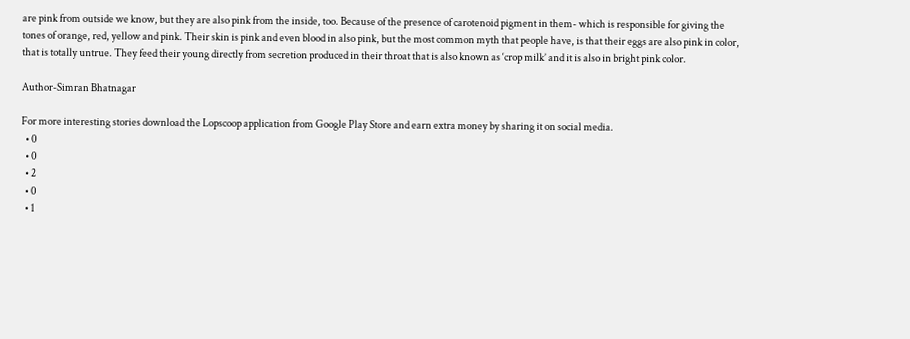are pink from outside we know, but they are also pink from the inside, too. Because of the presence of carotenoid pigment in them- which is responsible for giving the tones of orange, red, yellow and pink. Their skin is pink and even blood in also pink, but the most common myth that people have, is that their eggs are also pink in color, that is totally untrue. They feed their young directly from secretion produced in their throat that is also known as ‘crop milk’ and it is also in bright pink color.

Author-Simran Bhatnagar

For more interesting stories download the Lopscoop application from Google Play Store and earn extra money by sharing it on social media.
  • 0
  • 0
  • 2
  • 0
  • 1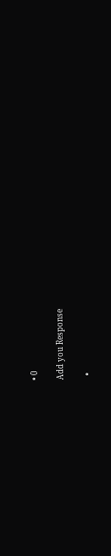• 0

Add you Response

  •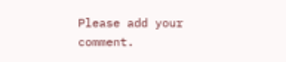Please add your comment.